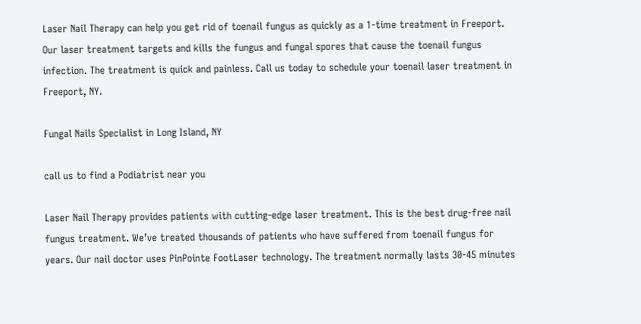Laser Nail Therapy can help you get rid of toenail fungus as quickly as a 1-time treatment in Freeport. Our laser treatment targets and kills the fungus and fungal spores that cause the toenail fungus infection. The treatment is quick and painless. Call us today to schedule your toenail laser treatment in Freeport, NY.

Fungal Nails Specialist in Long Island, NY

call us to find a Podiatrist near you

Laser Nail Therapy provides patients with cutting-edge laser treatment. This is the best drug-free nail fungus treatment. We’ve treated thousands of patients who have suffered from toenail fungus for years. Our nail doctor uses PinPointe FootLaser technology. The treatment normally lasts 30-45 minutes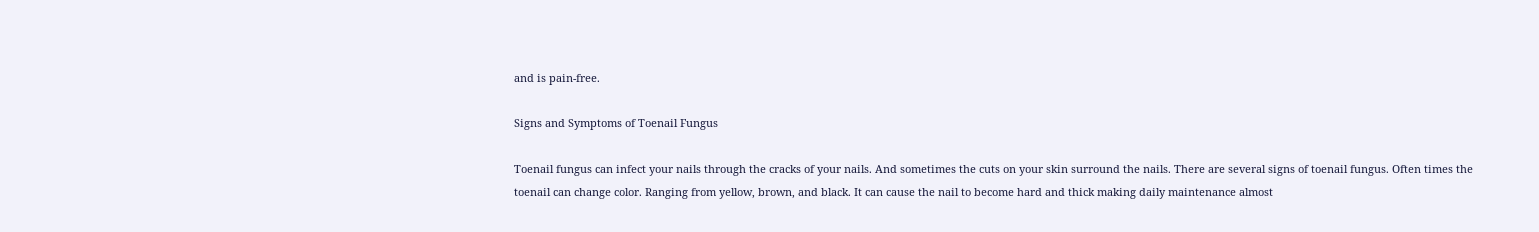and is pain-free.

Signs and Symptoms of Toenail Fungus

Toenail fungus can infect your nails through the cracks of your nails. And sometimes the cuts on your skin surround the nails. There are several signs of toenail fungus. Often times the toenail can change color. Ranging from yellow, brown, and black. It can cause the nail to become hard and thick making daily maintenance almost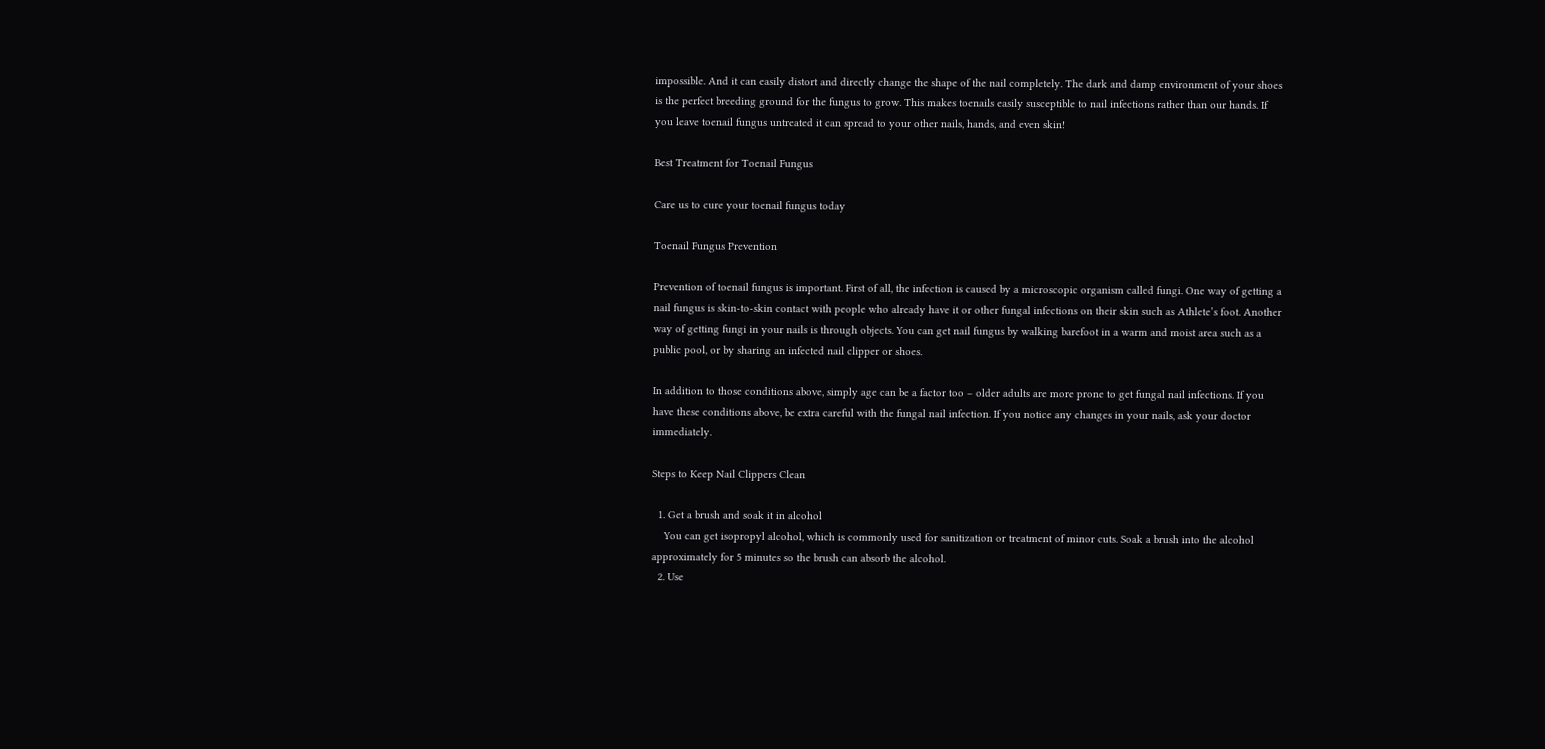impossible. And it can easily distort and directly change the shape of the nail completely. The dark and damp environment of your shoes is the perfect breeding ground for the fungus to grow. This makes toenails easily susceptible to nail infections rather than our hands. If you leave toenail fungus untreated it can spread to your other nails, hands, and even skin!

Best Treatment for Toenail Fungus

Care us to cure your toenail fungus today

Toenail Fungus Prevention

Prevention of toenail fungus is important. First of all, the infection is caused by a microscopic organism called fungi. One way of getting a nail fungus is skin-to-skin contact with people who already have it or other fungal infections on their skin such as Athlete’s foot. Another way of getting fungi in your nails is through objects. You can get nail fungus by walking barefoot in a warm and moist area such as a public pool, or by sharing an infected nail clipper or shoes.

In addition to those conditions above, simply age can be a factor too – older adults are more prone to get fungal nail infections. If you have these conditions above, be extra careful with the fungal nail infection. If you notice any changes in your nails, ask your doctor immediately.

Steps to Keep Nail Clippers Clean

  1. Get a brush and soak it in alcohol
    You can get isopropyl alcohol, which is commonly used for sanitization or treatment of minor cuts. Soak a brush into the alcohol approximately for 5 minutes so the brush can absorb the alcohol.
  2. Use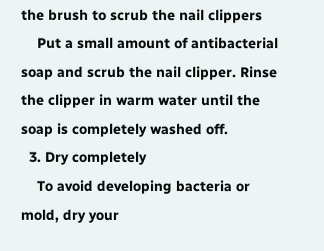the brush to scrub the nail clippers
    Put a small amount of antibacterial soap and scrub the nail clipper. Rinse the clipper in warm water until the soap is completely washed off.
  3. Dry completely
    To avoid developing bacteria or mold, dry your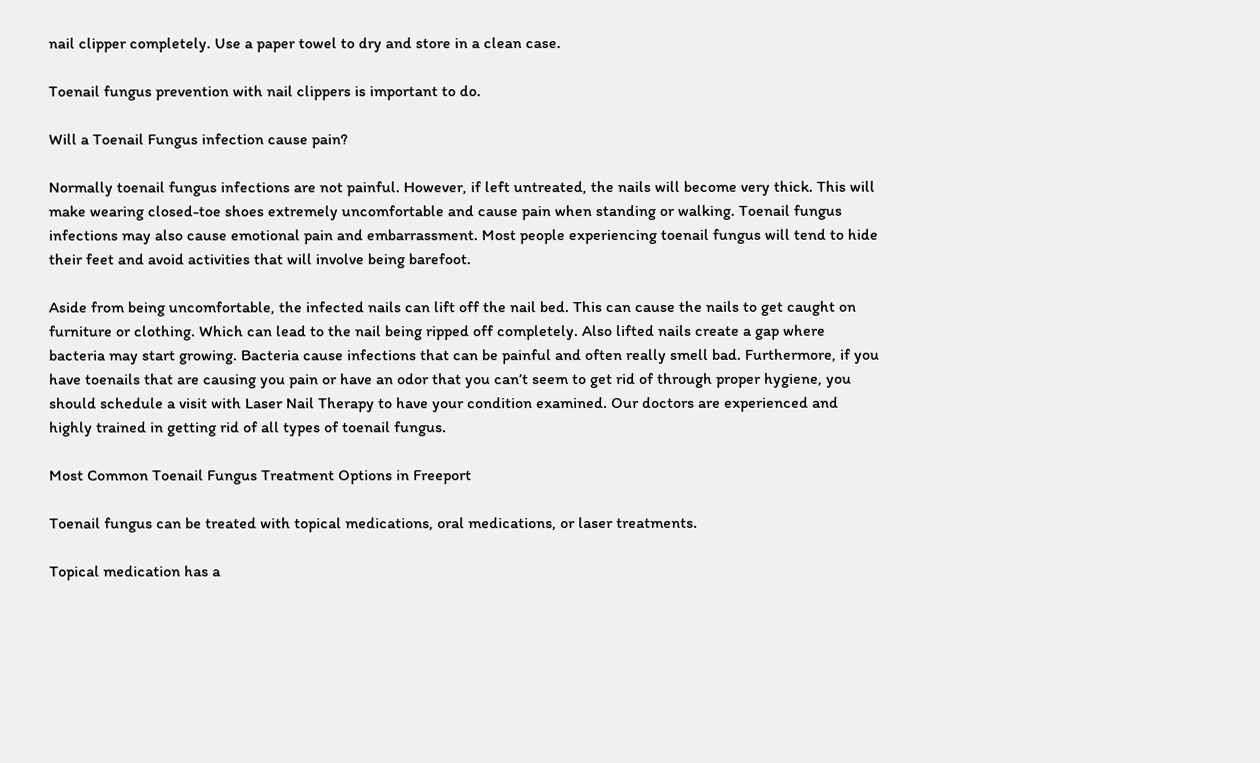nail clipper completely. Use a paper towel to dry and store in a clean case.

Toenail fungus prevention with nail clippers is important to do.

Will a Toenail Fungus infection cause pain?

Normally toenail fungus infections are not painful. However, if left untreated, the nails will become very thick. This will make wearing closed-toe shoes extremely uncomfortable and cause pain when standing or walking. Toenail fungus infections may also cause emotional pain and embarrassment. Most people experiencing toenail fungus will tend to hide their feet and avoid activities that will involve being barefoot.

Aside from being uncomfortable, the infected nails can lift off the nail bed. This can cause the nails to get caught on furniture or clothing. Which can lead to the nail being ripped off completely. Also lifted nails create a gap where bacteria may start growing. Bacteria cause infections that can be painful and often really smell bad. Furthermore, if you have toenails that are causing you pain or have an odor that you can’t seem to get rid of through proper hygiene, you should schedule a visit with Laser Nail Therapy to have your condition examined. Our doctors are experienced and highly trained in getting rid of all types of toenail fungus.

Most Common Toenail Fungus Treatment Options in Freeport

Toenail fungus can be treated with topical medications, oral medications, or laser treatments.

Topical medication has a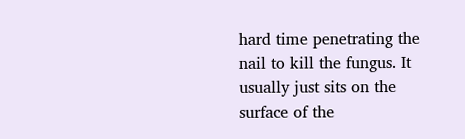hard time penetrating the nail to kill the fungus. It usually just sits on the surface of the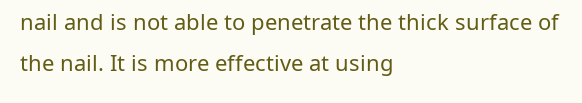nail and is not able to penetrate the thick surface of the nail. It is more effective at using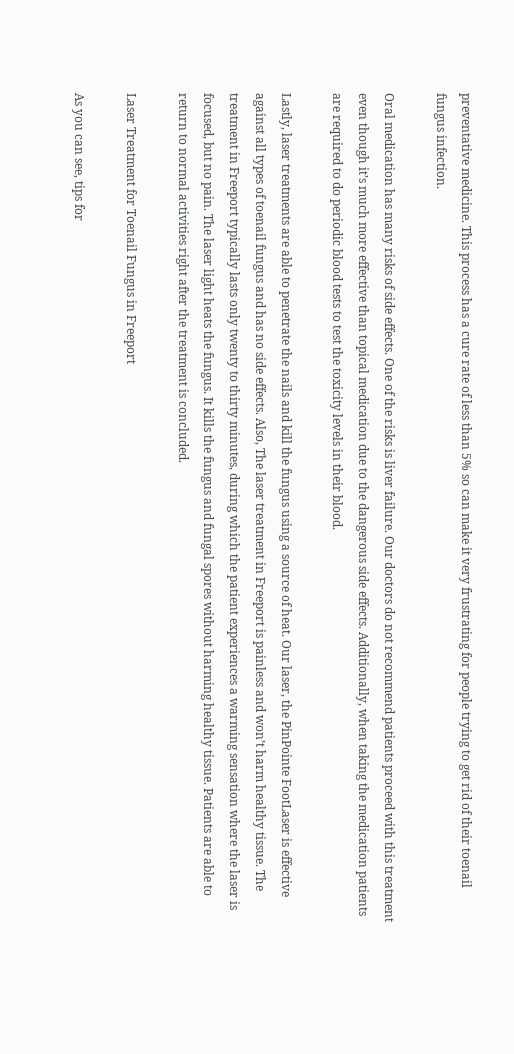preventative medicine. This process has a cure rate of less than 5% so can make it very frustrating for people trying to get rid of their toenail fungus infection.

Oral medication has many risks of side effects. One of the risks is liver failure. Our doctors do not recommend patients proceed with this treatment even though it’s much more effective than topical medication due to the dangerous side effects. Additionally, when taking the medication patients are required to do periodic blood tests to test the toxicity levels in their blood.

Lastly, laser treatments are able to penetrate the nails and kill the fungus using a source of heat. Our laser, the PinPointe FootLaser is effective against all types of toenail fungus and has no side effects. Also, The laser treatment in Freeport is painless and won’t harm healthy tissue. The treatment in Freeport typically lasts only twenty to thirty minutes, during which the patient experiences a warming sensation where the laser is focused, but no pain. The laser light heats the fungus. It kills the fungus and fungal spores without harming healthy tissue. Patients are able to return to normal activities right after the treatment is concluded.

Laser Treatment for Toenail Fungus in Freeport

As you can see, tips for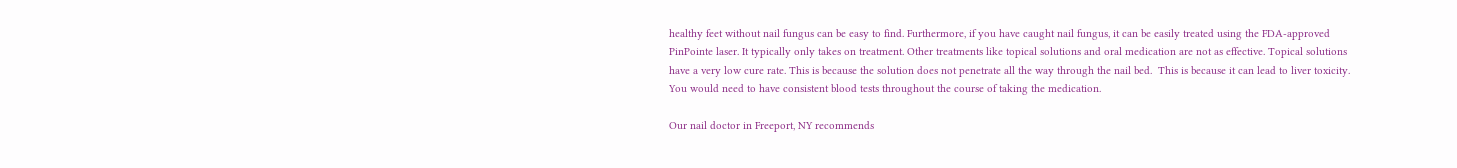healthy feet without nail fungus can be easy to find. Furthermore, if you have caught nail fungus, it can be easily treated using the FDA-approved PinPointe laser. It typically only takes on treatment. Other treatments like topical solutions and oral medication are not as effective. Topical solutions have a very low cure rate. This is because the solution does not penetrate all the way through the nail bed.  This is because it can lead to liver toxicity. You would need to have consistent blood tests throughout the course of taking the medication.

Our nail doctor in Freeport, NY recommends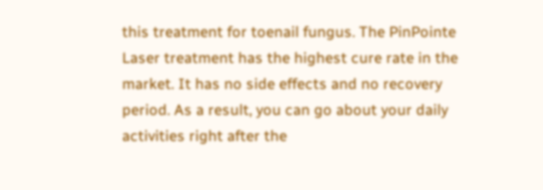this treatment for toenail fungus. The PinPointe Laser treatment has the highest cure rate in the market. It has no side effects and no recovery period. As a result, you can go about your daily activities right after the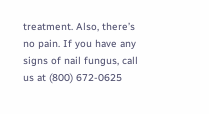treatment. Also, there’s no pain. If you have any signs of nail fungus, call us at (800) 672-0625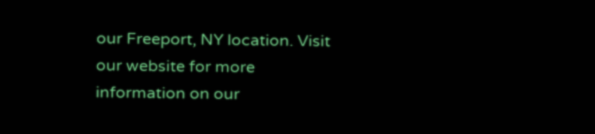our Freeport, NY location. Visit our website for more information on our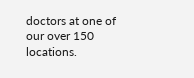doctors at one of our over 150 locations.